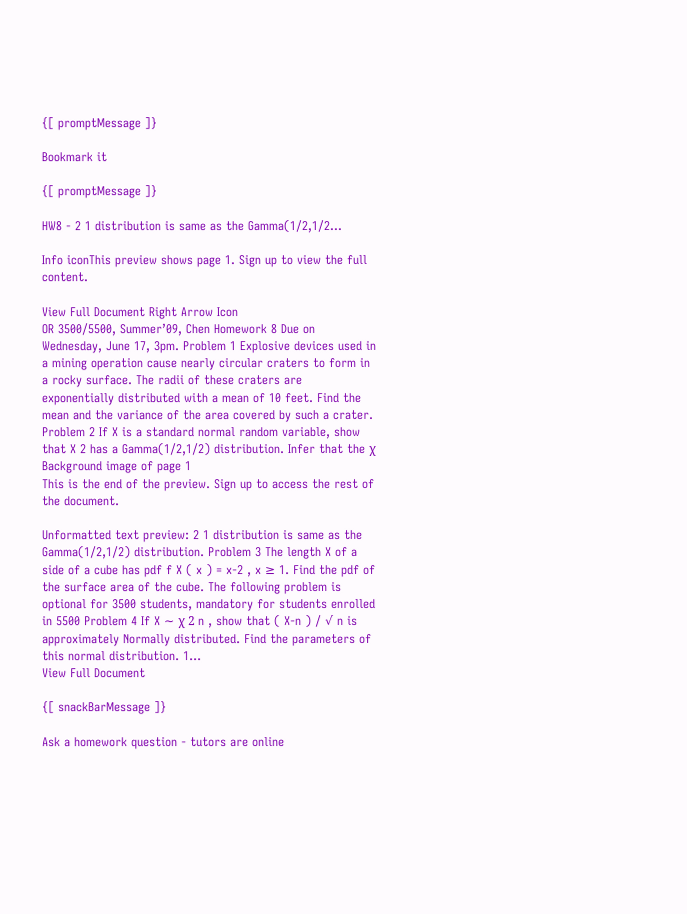{[ promptMessage ]}

Bookmark it

{[ promptMessage ]}

HW8 - 2 1 distribution is same as the Gamma(1/2,1/2...

Info iconThis preview shows page 1. Sign up to view the full content.

View Full Document Right Arrow Icon
OR 3500/5500, Summer’09, Chen Homework 8 Due on Wednesday, June 17, 3pm. Problem 1 Explosive devices used in a mining operation cause nearly circular craters to form in a rocky surface. The radii of these craters are exponentially distributed with a mean of 10 feet. Find the mean and the variance of the area covered by such a crater. Problem 2 If X is a standard normal random variable, show that X 2 has a Gamma(1/2,1/2) distribution. Infer that the χ
Background image of page 1
This is the end of the preview. Sign up to access the rest of the document.

Unformatted text preview: 2 1 distribution is same as the Gamma(1/2,1/2) distribution. Problem 3 The length X of a side of a cube has pdf f X ( x ) = x-2 , x ≥ 1. Find the pdf of the surface area of the cube. The following problem is optional for 3500 students, mandatory for students enrolled in 5500 Problem 4 If X ∼ χ 2 n , show that ( X-n ) / √ n is approximately Normally distributed. Find the parameters of this normal distribution. 1...
View Full Document

{[ snackBarMessage ]}

Ask a homework question - tutors are online